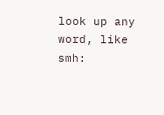look up any word, like smh: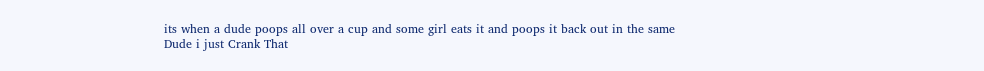its when a dude poops all over a cup and some girl eats it and poops it back out in the same
Dude i just Crank That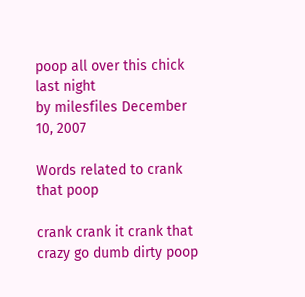poop all over this chick last night
by milesfiles December 10, 2007

Words related to crank that poop

crank crank it crank that crazy go dumb dirty poop